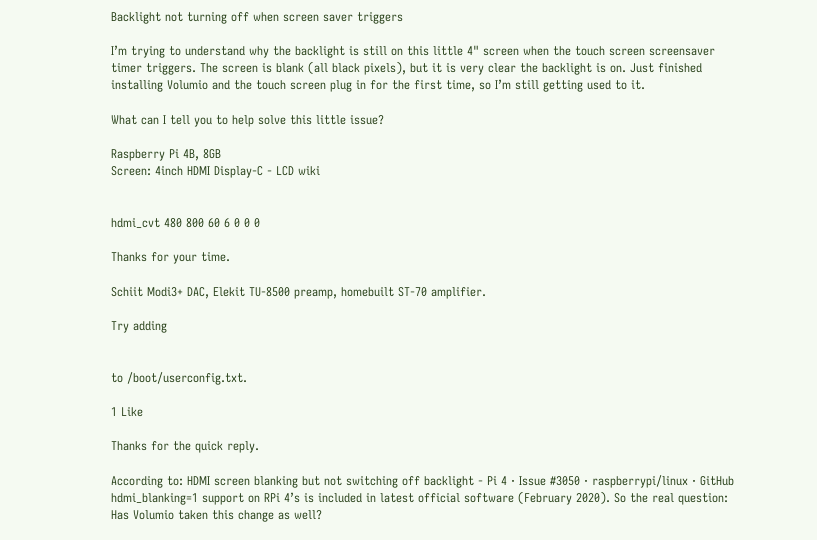Backlight not turning off when screen saver triggers

I’m trying to understand why the backlight is still on this little 4" screen when the touch screen screensaver timer triggers. The screen is blank (all black pixels), but it is very clear the backlight is on. Just finished installing Volumio and the touch screen plug in for the first time, so I’m still getting used to it.

What can I tell you to help solve this little issue?

Raspberry Pi 4B, 8GB
Screen: 4inch HDMI Display-C - LCD wiki


hdmi_cvt 480 800 60 6 0 0 0

Thanks for your time.

Schiit Modi3+ DAC, Elekit TU-8500 preamp, homebuilt ST-70 amplifier.

Try adding


to /boot/userconfig.txt.

1 Like

Thanks for the quick reply.

According to: HDMI screen blanking but not switching off backlight - Pi 4 · Issue #3050 · raspberrypi/linux · GitHub hdmi_blanking=1 support on RPi 4’s is included in latest official software (February 2020). So the real question: Has Volumio taken this change as well?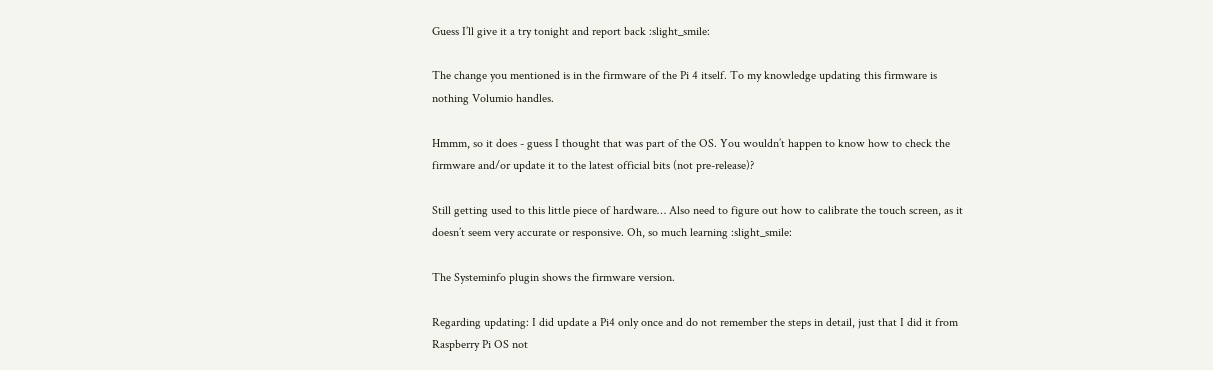Guess I’ll give it a try tonight and report back :slight_smile:

The change you mentioned is in the firmware of the Pi 4 itself. To my knowledge updating this firmware is nothing Volumio handles.

Hmmm, so it does - guess I thought that was part of the OS. You wouldn’t happen to know how to check the firmware and/or update it to the latest official bits (not pre-release)?

Still getting used to this little piece of hardware… Also need to figure out how to calibrate the touch screen, as it doesn’t seem very accurate or responsive. Oh, so much learning :slight_smile:

The Systeminfo plugin shows the firmware version.

Regarding updating: I did update a Pi4 only once and do not remember the steps in detail, just that I did it from Raspberry Pi OS not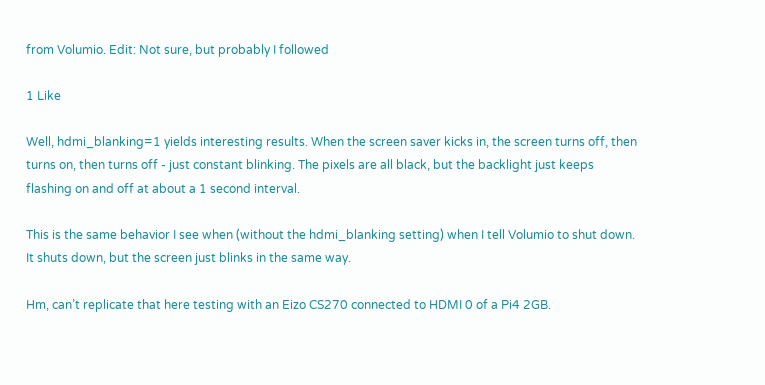from Volumio. Edit: Not sure, but probably I followed

1 Like

Well, hdmi_blanking=1 yields interesting results. When the screen saver kicks in, the screen turns off, then turns on, then turns off - just constant blinking. The pixels are all black, but the backlight just keeps flashing on and off at about a 1 second interval.

This is the same behavior I see when (without the hdmi_blanking setting) when I tell Volumio to shut down. It shuts down, but the screen just blinks in the same way.

Hm, can’t replicate that here testing with an Eizo CS270 connected to HDMI 0 of a Pi4 2GB.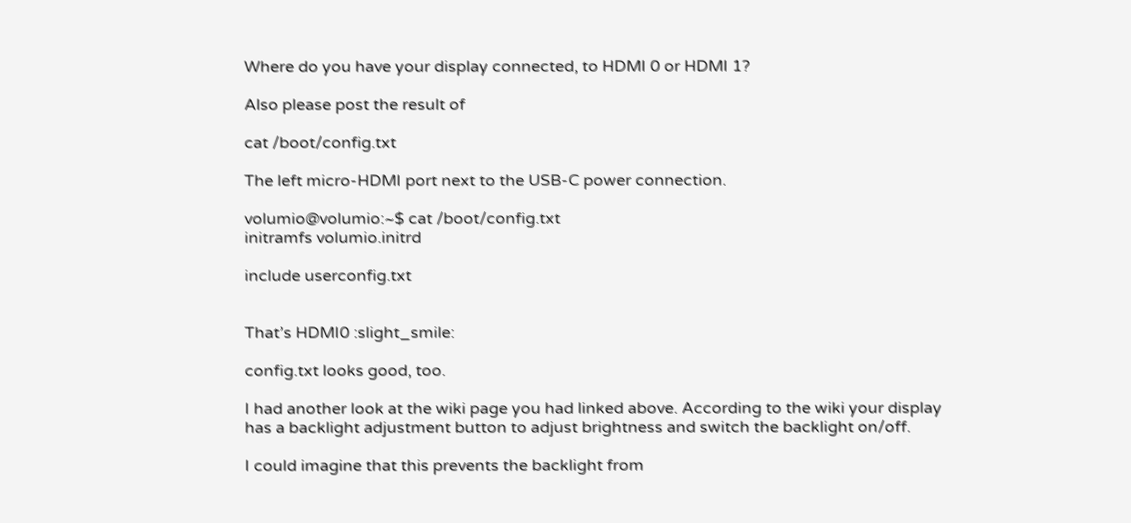Where do you have your display connected, to HDMI 0 or HDMI 1?

Also please post the result of

cat /boot/config.txt

The left micro-HDMI port next to the USB-C power connection.

volumio@volumio:~$ cat /boot/config.txt
initramfs volumio.initrd

include userconfig.txt


That’s HDMI0 :slight_smile:

config.txt looks good, too.

I had another look at the wiki page you had linked above. According to the wiki your display has a backlight adjustment button to adjust brightness and switch the backlight on/off.

I could imagine that this prevents the backlight from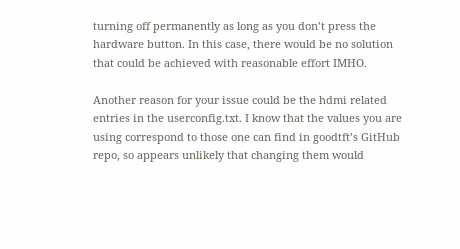turning off permanently as long as you don’t press the hardware button. In this case, there would be no solution that could be achieved with reasonable effort IMHO.

Another reason for your issue could be the hdmi related entries in the userconfig.txt. I know that the values you are using correspond to those one can find in goodtft’s GitHub repo, so appears unlikely that changing them would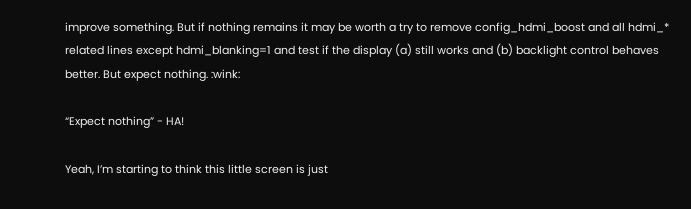improve something. But if nothing remains it may be worth a try to remove config_hdmi_boost and all hdmi_* related lines except hdmi_blanking=1 and test if the display (a) still works and (b) backlight control behaves better. But expect nothing. :wink:

“Expect nothing” - HA!

Yeah, I’m starting to think this little screen is just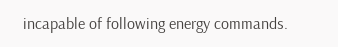incapable of following energy commands.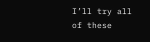I’ll try all of these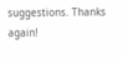suggestions. Thanks again!